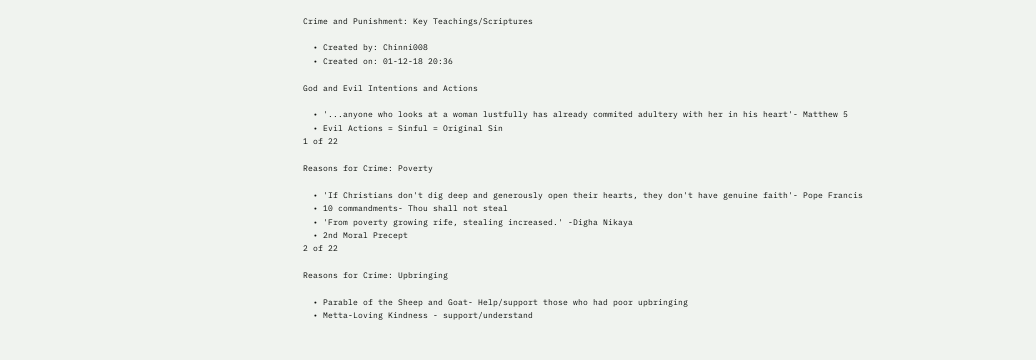Crime and Punishment: Key Teachings/Scriptures

  • Created by: Chinni008
  • Created on: 01-12-18 20:36

God and Evil Intentions and Actions

  • '...anyone who looks at a woman lustfully has already commited adultery with her in his heart'- Matthew 5
  • Evil Actions = Sinful = Original Sin
1 of 22

Reasons for Crime: Poverty

  • 'If Christians don't dig deep and generously open their hearts, they don't have genuine faith'- Pope Francis
  • 10 commandments- Thou shall not steal
  • 'From poverty growing rife, stealing increased.' -Digha Nikaya
  • 2nd Moral Precept
2 of 22

Reasons for Crime: Upbringing

  • Parable of the Sheep and Goat- Help/support those who had poor upbringing
  • Metta-Loving Kindness - support/understand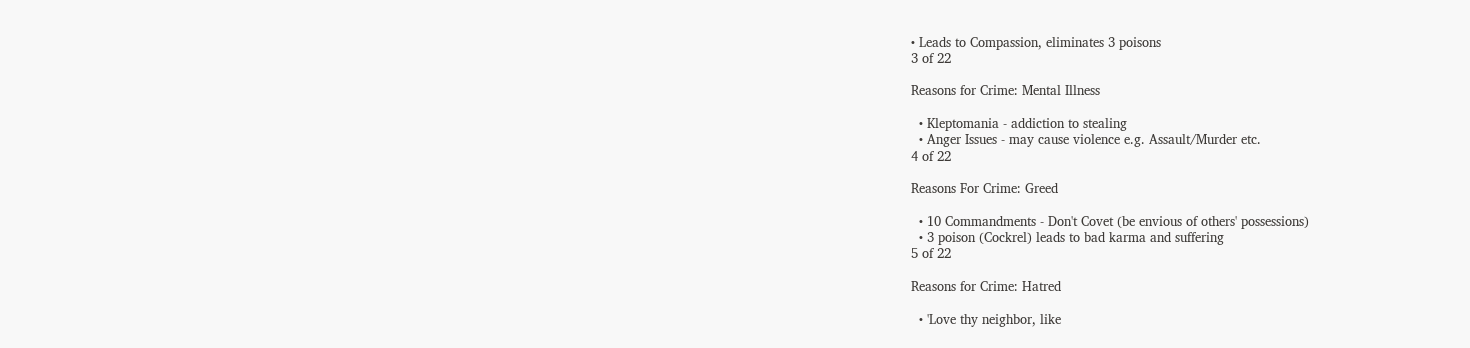• Leads to Compassion, eliminates 3 poisons
3 of 22

Reasons for Crime: Mental Illness

  • Kleptomania - addiction to stealing
  • Anger Issues - may cause violence e.g. Assault/Murder etc.
4 of 22

Reasons For Crime: Greed

  • 10 Commandments - Don't Covet (be envious of others' possessions)
  • 3 poison (Cockrel) leads to bad karma and suffering
5 of 22

Reasons for Crime: Hatred

  • 'Love thy neighbor, like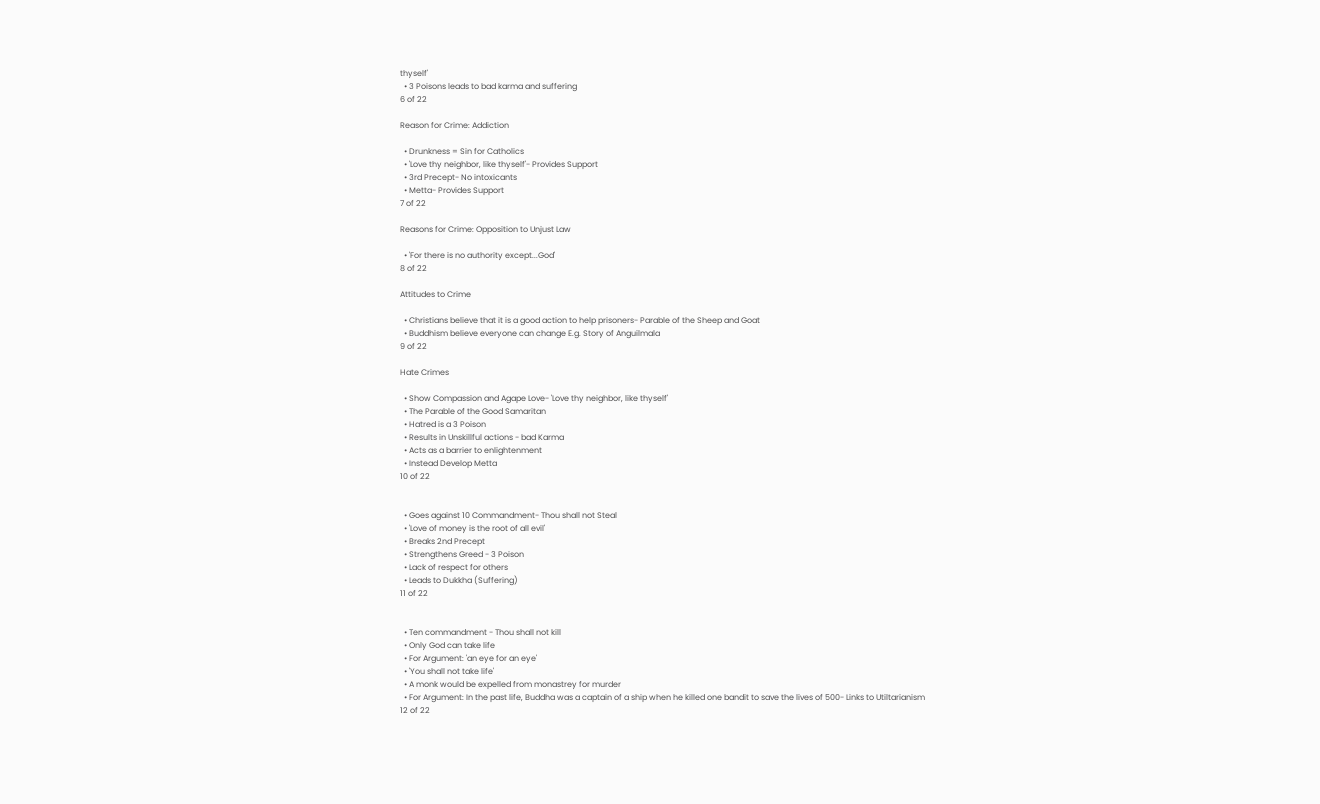thyself'
  • 3 Poisons leads to bad karma and suffering
6 of 22

Reason for Crime: Addiction

  • Drunkness = Sin for Catholics
  • 'Love thy neighbor, like thyself'- Provides Support
  • 3rd Precept- No intoxicants
  • Metta- Provides Support
7 of 22

Reasons for Crime: Opposition to Unjust Law

  • 'For there is no authority except...God'
8 of 22

Attitudes to Crime

  • Christians believe that it is a good action to help prisoners- Parable of the Sheep and Goat
  • Buddhism believe everyone can change E.g. Story of Anguilmala
9 of 22

Hate Crimes

  • Show Compassion and Agape Love- 'Love thy neighbor, like thyself'
  • The Parable of the Good Samaritan
  • Hatred is a 3 Poison
  • Results in Unskillful actions - bad Karma
  • Acts as a barrier to enlightenment
  • Instead Develop Metta
10 of 22


  • Goes against 10 Commandment- Thou shall not Steal
  • 'Love of money is the root of all evil'
  • Breaks 2nd Precept
  • Strengthens Greed - 3 Poison
  • Lack of respect for others
  • Leads to Dukkha (Suffering)
11 of 22


  • Ten commandment - Thou shall not kill
  • Only God can take life
  • For Argument: 'an eye for an eye'
  • 'You shall not take life'
  • A monk would be expelled from monastrey for murder
  • For Argument: In the past life, Buddha was a captain of a ship when he killed one bandit to save the lives of 500- Links to Utiltarianism
12 of 22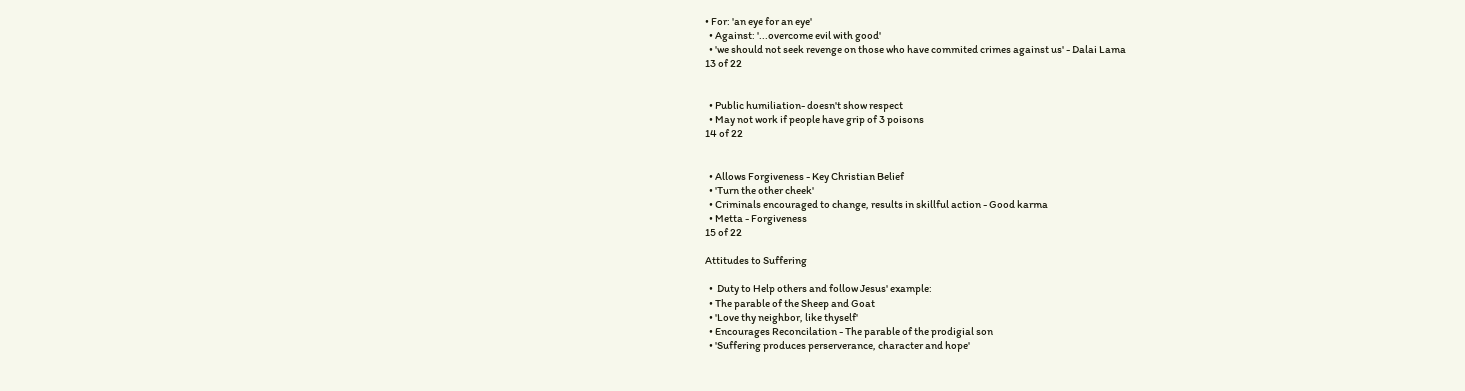• For: 'an eye for an eye'
  • Against: '...overcome evil with good'
  • 'we should not seek revenge on those who have commited crimes against us' - Dalai Lama
13 of 22


  • Public humiliation- doesn't show respect
  • May not work if people have grip of 3 poisons
14 of 22


  • Allows Forgiveness - Key Christian Belief
  • 'Turn the other cheek'
  • Criminals encouraged to change, results in skillful action - Good karma
  • Metta - Forgiveness
15 of 22

Attitudes to Suffering

  •  Duty to Help others and follow Jesus' example:
  • The parable of the Sheep and Goat
  • 'Love thy neighbor, like thyself'
  • Encourages Reconcilation - The parable of the prodigial son
  • 'Suffering produces perserverance, character and hope'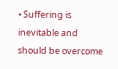• Suffering is inevitable and should be overcome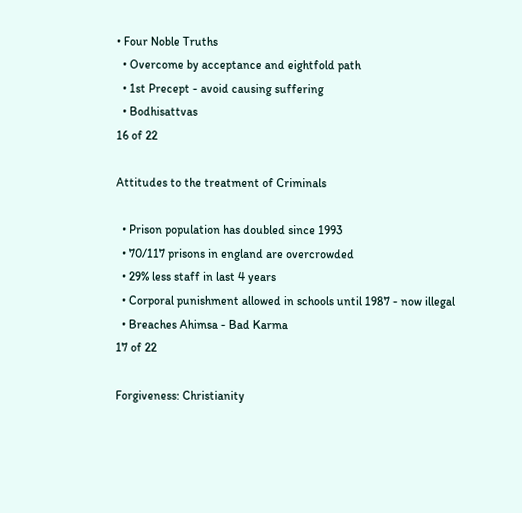• Four Noble Truths
  • Overcome by acceptance and eightfold path
  • 1st Precept - avoid causing suffering
  • Bodhisattvas
16 of 22

Attitudes to the treatment of Criminals

  • Prison population has doubled since 1993
  • 70/117 prisons in england are overcrowded
  • 29% less staff in last 4 years
  • Corporal punishment allowed in schools until 1987 - now illegal
  • Breaches Ahimsa - Bad Karma
17 of 22

Forgiveness: Christianity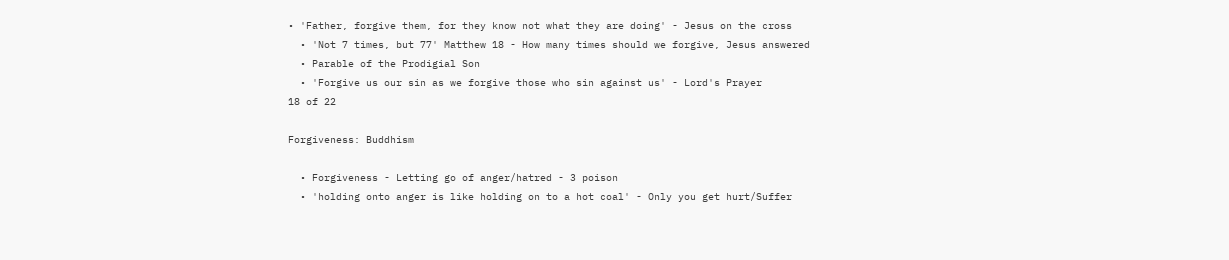• 'Father, forgive them, for they know not what they are doing' - Jesus on the cross
  • 'Not 7 times, but 77' Matthew 18 - How many times should we forgive, Jesus answered
  • Parable of the Prodigial Son
  • 'Forgive us our sin as we forgive those who sin against us' - Lord's Prayer
18 of 22

Forgiveness: Buddhism

  • Forgiveness - Letting go of anger/hatred - 3 poison
  • 'holding onto anger is like holding on to a hot coal' - Only you get hurt/Suffer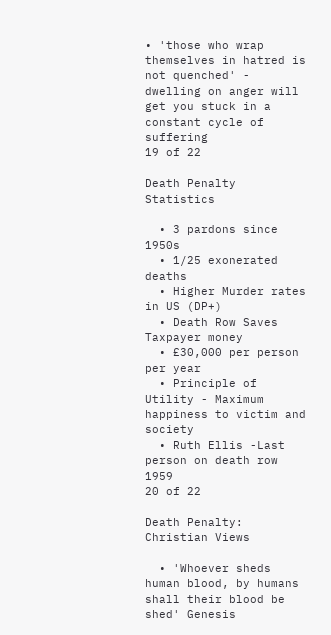• 'those who wrap themselves in hatred is not quenched' - dwelling on anger will get you stuck in a constant cycle of suffering
19 of 22

Death Penalty Statistics

  • 3 pardons since 1950s
  • 1/25 exonerated deaths
  • Higher Murder rates in US (DP+)
  • Death Row Saves Taxpayer money
  • £30,000 per person per year
  • Principle of Utility - Maximum happiness to victim and society
  • Ruth Ellis -Last person on death row 1959
20 of 22

Death Penalty: Christian Views

  • 'Whoever sheds human blood, by humans shall their blood be shed' Genesis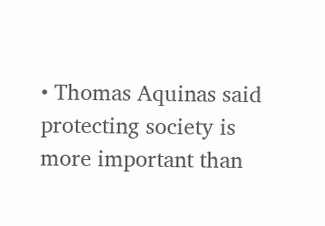• Thomas Aquinas said protecting society is more important than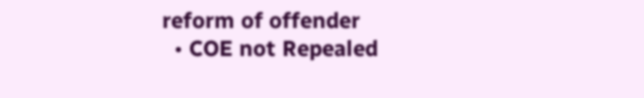reform of offender
  • COE not Repealed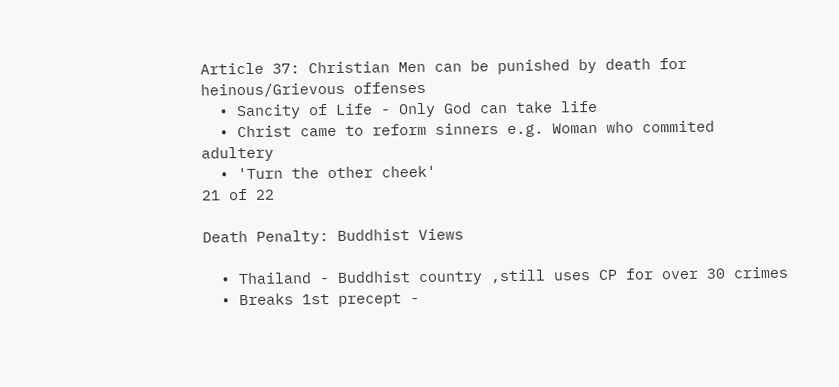Article 37: Christian Men can be punished by death for heinous/Grievous offenses
  • Sancity of Life - Only God can take life
  • Christ came to reform sinners e.g. Woman who commited adultery
  • 'Turn the other cheek'
21 of 22

Death Penalty: Buddhist Views

  • Thailand - Buddhist country ,still uses CP for over 30 crimes
  • Breaks 1st precept -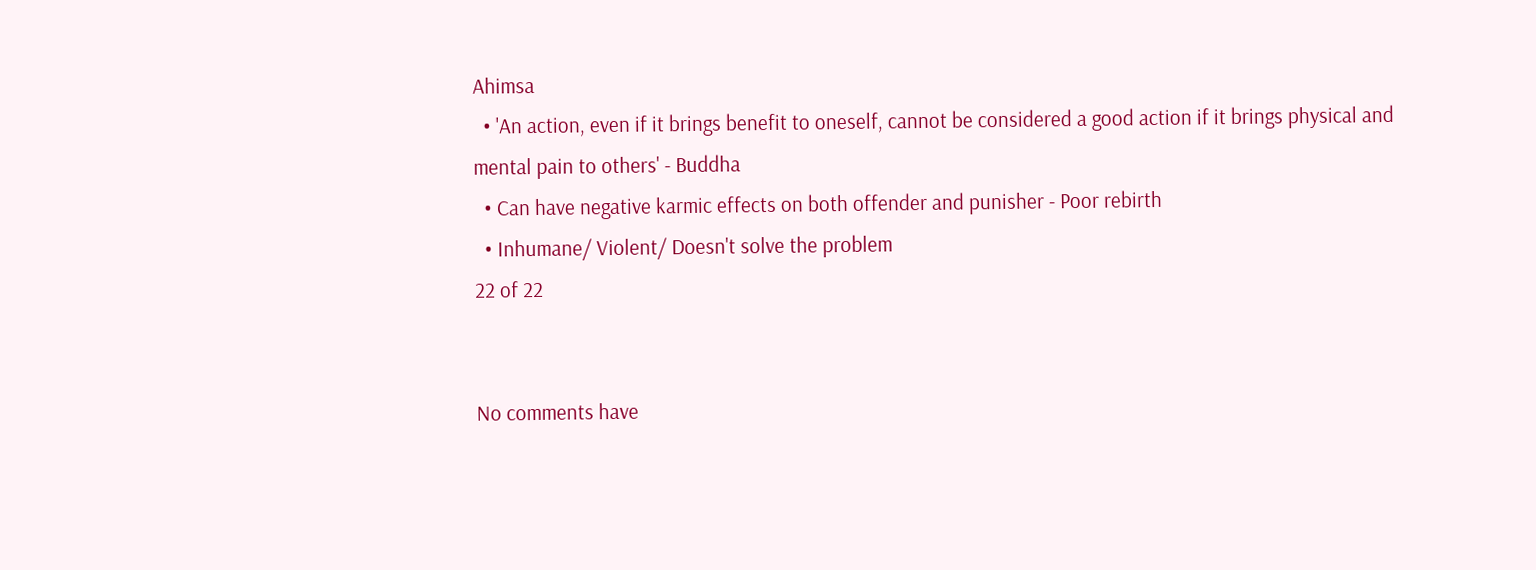Ahimsa
  • 'An action, even if it brings benefit to oneself, cannot be considered a good action if it brings physical and mental pain to others' - Buddha
  • Can have negative karmic effects on both offender and punisher - Poor rebirth
  • Inhumane/ Violent/ Doesn't solve the problem
22 of 22


No comments have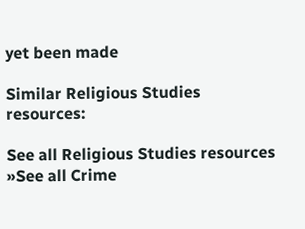yet been made

Similar Religious Studies resources:

See all Religious Studies resources »See all Crime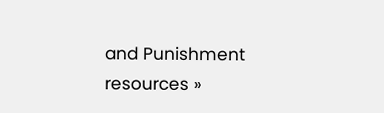and Punishment resources »